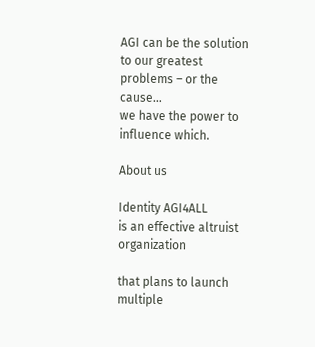AGI can be the solution to our greatest problems – or the cause…
we have the power to influence which.

About us

Identity AGI4ALL
is an effective altruist organization

that plans to launch multiple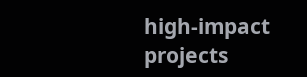high-impact projects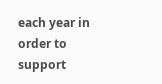each year in order to support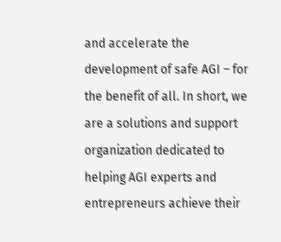and accelerate the development of safe AGI – for the benefit of all. In short, we are a solutions and support organization dedicated to helping AGI experts and entrepreneurs achieve their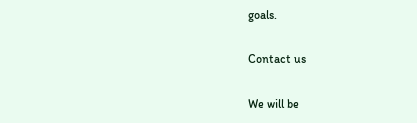goals.

Contact us

We will be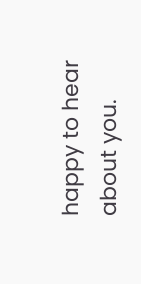happy to hear about you.